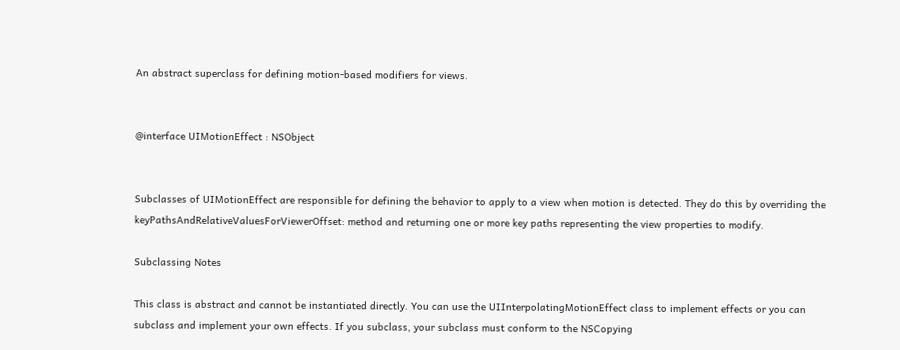An abstract superclass for defining motion-based modifiers for views.


@interface UIMotionEffect : NSObject


Subclasses of UIMotionEffect are responsible for defining the behavior to apply to a view when motion is detected. They do this by overriding the keyPathsAndRelativeValuesForViewerOffset: method and returning one or more key paths representing the view properties to modify.

Subclassing Notes

This class is abstract and cannot be instantiated directly. You can use the UIInterpolatingMotionEffect class to implement effects or you can subclass and implement your own effects. If you subclass, your subclass must conform to the NSCopying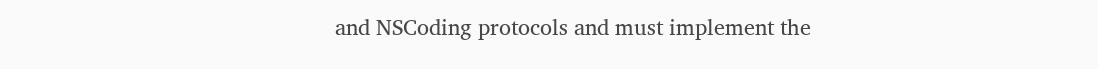and NSCoding protocols and must implement the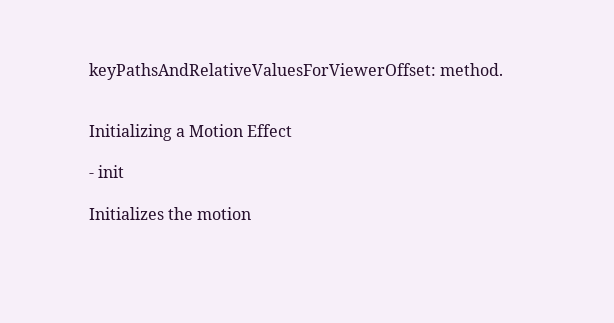keyPathsAndRelativeValuesForViewerOffset: method.


Initializing a Motion Effect

- init

Initializes the motion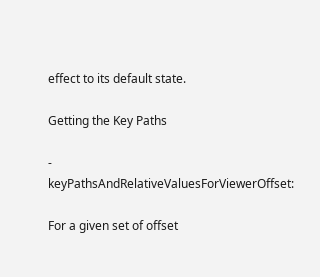effect to its default state.

Getting the Key Paths

- keyPathsAndRelativeValuesForViewerOffset:

For a given set of offset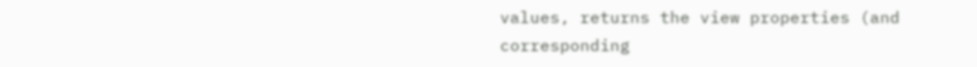values, returns the view properties (and corresponding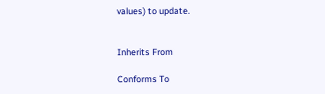values) to update.


Inherits From

Conforms To